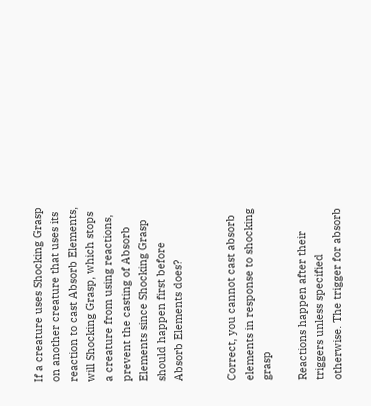If a creature uses Shocking Grasp on another creature that uses its reaction to cast Absorb Elements, will Shocking Grasp, which stops a creature from using reactions, prevent the casting of Absorb Elements since Shocking Grasp should happen first before Absorb Elements does?


Correct, you cannot cast absorb elements in response to shocking grasp

Reactions happen after their triggers unless specified otherwise. The trigger for absorb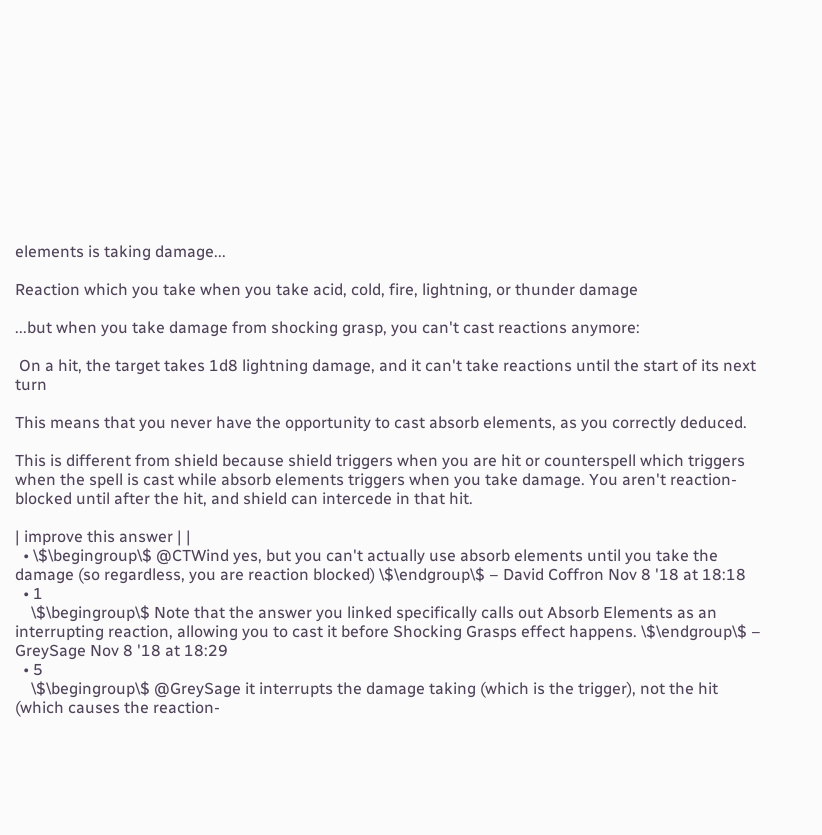elements is taking damage...

Reaction which you take when you take acid, cold, fire, lightning, or thunder damage

...but when you take damage from shocking grasp, you can't cast reactions anymore:

 On a hit, the target takes 1d8 lightning damage, and it can't take reactions until the start of its next turn

This means that you never have the opportunity to cast absorb elements, as you correctly deduced.

This is different from shield because shield triggers when you are hit or counterspell which triggers when the spell is cast while absorb elements triggers when you take damage. You aren't reaction-blocked until after the hit, and shield can intercede in that hit.

| improve this answer | |
  • \$\begingroup\$ @CTWind yes, but you can't actually use absorb elements until you take the damage (so regardless, you are reaction blocked) \$\endgroup\$ – David Coffron Nov 8 '18 at 18:18
  • 1
    \$\begingroup\$ Note that the answer you linked specifically calls out Absorb Elements as an interrupting reaction, allowing you to cast it before Shocking Grasps effect happens. \$\endgroup\$ – GreySage Nov 8 '18 at 18:29
  • 5
    \$\begingroup\$ @GreySage it interrupts the damage taking (which is the trigger), not the hit (which causes the reaction-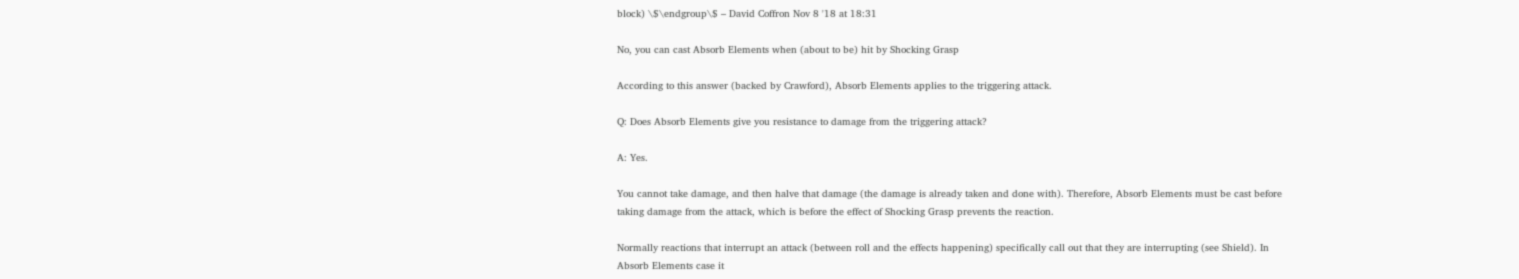block) \$\endgroup\$ – David Coffron Nov 8 '18 at 18:31

No, you can cast Absorb Elements when (about to be) hit by Shocking Grasp

According to this answer (backed by Crawford), Absorb Elements applies to the triggering attack.

Q: Does Absorb Elements give you resistance to damage from the triggering attack?

A: Yes.

You cannot take damage, and then halve that damage (the damage is already taken and done with). Therefore, Absorb Elements must be cast before taking damage from the attack, which is before the effect of Shocking Grasp prevents the reaction.

Normally reactions that interrupt an attack (between roll and the effects happening) specifically call out that they are interrupting (see Shield). In Absorb Elements case it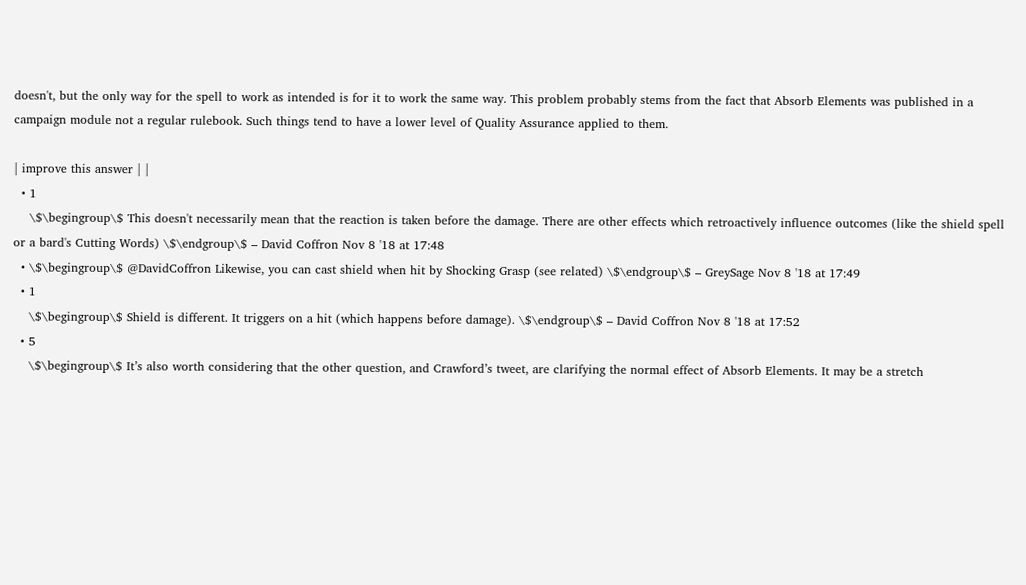doesn't, but the only way for the spell to work as intended is for it to work the same way. This problem probably stems from the fact that Absorb Elements was published in a campaign module not a regular rulebook. Such things tend to have a lower level of Quality Assurance applied to them.

| improve this answer | |
  • 1
    \$\begingroup\$ This doesn't necessarily mean that the reaction is taken before the damage. There are other effects which retroactively influence outcomes (like the shield spell or a bard's Cutting Words) \$\endgroup\$ – David Coffron Nov 8 '18 at 17:48
  • \$\begingroup\$ @DavidCoffron Likewise, you can cast shield when hit by Shocking Grasp (see related) \$\endgroup\$ – GreySage Nov 8 '18 at 17:49
  • 1
    \$\begingroup\$ Shield is different. It triggers on a hit (which happens before damage). \$\endgroup\$ – David Coffron Nov 8 '18 at 17:52
  • 5
    \$\begingroup\$ It’s also worth considering that the other question, and Crawford’s tweet, are clarifying the normal effect of Absorb Elements. It may be a stretch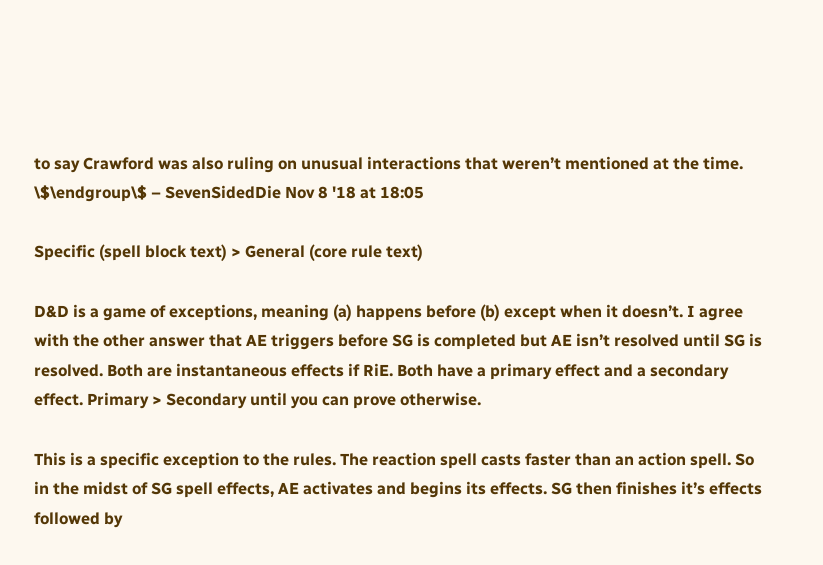to say Crawford was also ruling on unusual interactions that weren’t mentioned at the time. \$\endgroup\$ – SevenSidedDie Nov 8 '18 at 18:05

Specific (spell block text) > General (core rule text)

D&D is a game of exceptions, meaning (a) happens before (b) except when it doesn’t. I agree with the other answer that AE triggers before SG is completed but AE isn’t resolved until SG is resolved. Both are instantaneous effects if RiE. Both have a primary effect and a secondary effect. Primary > Secondary until you can prove otherwise.

This is a specific exception to the rules. The reaction spell casts faster than an action spell. So in the midst of SG spell effects, AE activates and begins its effects. SG then finishes it’s effects followed by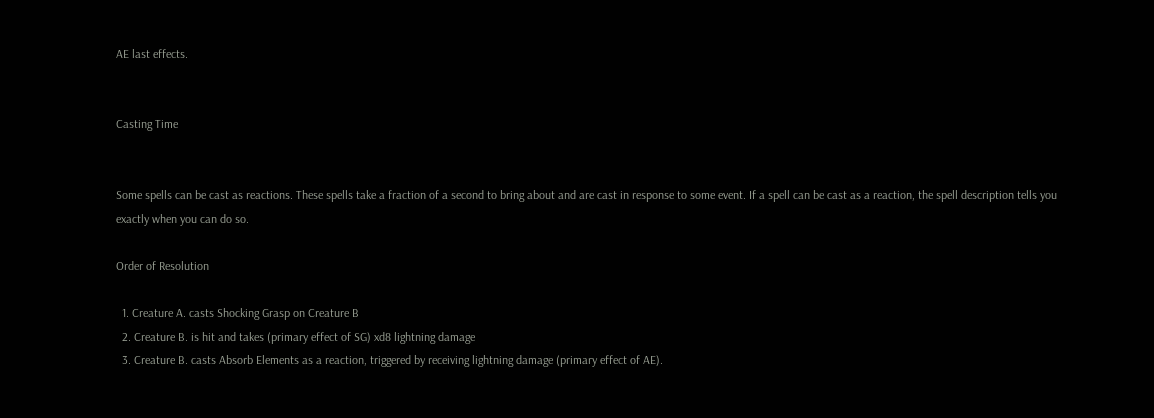AE last effects.


Casting Time


Some spells can be cast as reactions. These spells take a fraction of a second to bring about and are cast in response to some event. If a spell can be cast as a reaction, the spell description tells you exactly when you can do so.

Order of Resolution

  1. Creature A. casts Shocking Grasp on Creature B
  2. Creature B. is hit and takes (primary effect of SG) xd8 lightning damage
  3. Creature B. casts Absorb Elements as a reaction, triggered by receiving lightning damage (primary effect of AE).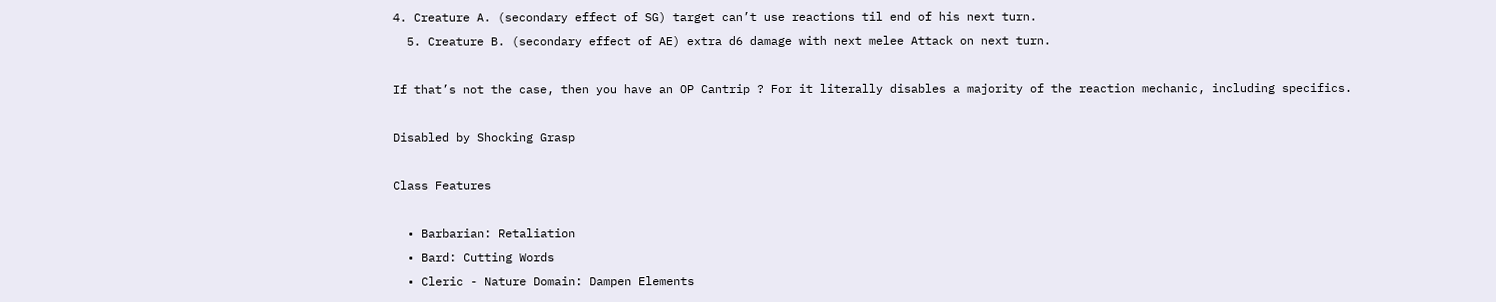4. Creature A. (secondary effect of SG) target can’t use reactions til end of his next turn.
  5. Creature B. (secondary effect of AE) extra d6 damage with next melee Attack on next turn.

If that’s not the case, then you have an OP Cantrip ? For it literally disables a majority of the reaction mechanic, including specifics.

Disabled by Shocking Grasp

Class Features

  • Barbarian: Retaliation
  • Bard: Cutting Words
  • Cleric - Nature Domain: Dampen Elements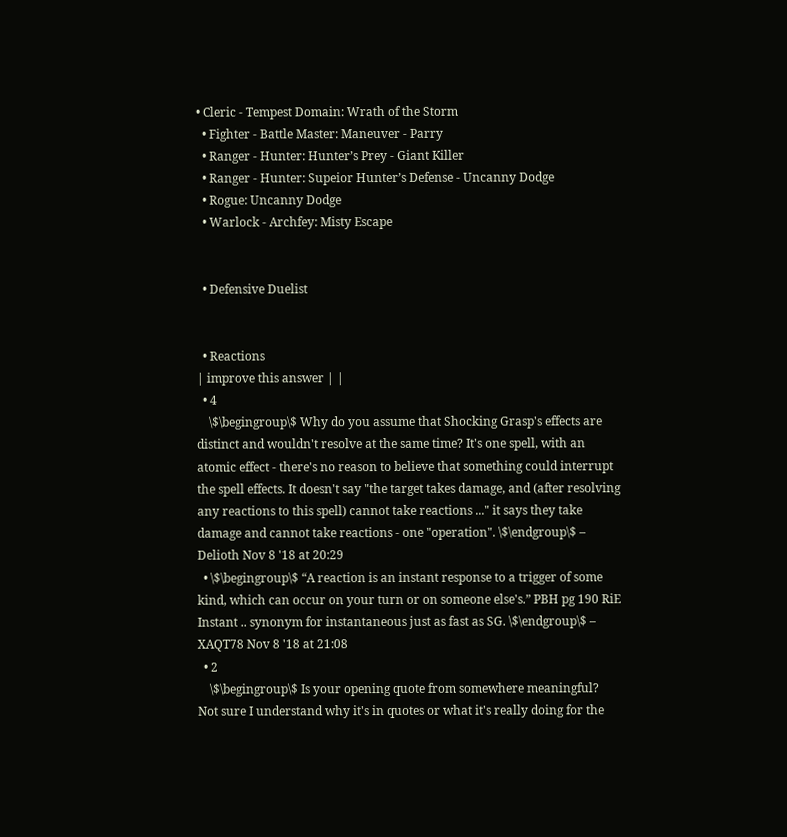• Cleric - Tempest Domain: Wrath of the Storm
  • Fighter - Battle Master: Maneuver - Parry
  • Ranger - Hunter: Hunter’s Prey - Giant Killer
  • Ranger - Hunter: Supeior Hunter’s Defense - Uncanny Dodge
  • Rogue: Uncanny Dodge
  • Warlock - Archfey: Misty Escape


  • Defensive Duelist


  • Reactions
| improve this answer | |
  • 4
    \$\begingroup\$ Why do you assume that Shocking Grasp's effects are distinct and wouldn't resolve at the same time? It's one spell, with an atomic effect - there's no reason to believe that something could interrupt the spell effects. It doesn't say "the target takes damage, and (after resolving any reactions to this spell) cannot take reactions ..." it says they take damage and cannot take reactions - one "operation". \$\endgroup\$ – Delioth Nov 8 '18 at 20:29
  • \$\begingroup\$ “A reaction is an instant response to a trigger of some kind, which can occur on your turn or on someone else's.” PBH pg 190 RiE Instant .. synonym for instantaneous just as fast as SG. \$\endgroup\$ – XAQT78 Nov 8 '18 at 21:08
  • 2
    \$\begingroup\$ Is your opening quote from somewhere meaningful? Not sure I understand why it's in quotes or what it's really doing for the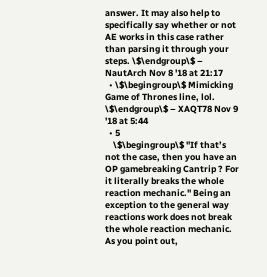answer. It may also help to specifically say whether or not AE works in this case rather than parsing it through your steps. \$\endgroup\$ – NautArch Nov 8 '18 at 21:17
  • \$\begingroup\$ Mimicking Game of Thrones line, lol. \$\endgroup\$ – XAQT78 Nov 9 '18 at 5:44
  • 5
    \$\begingroup\$ "If that’s not the case, then you have an OP gamebreaking Cantrip ? For it literally breaks the whole reaction mechanic." Being an exception to the general way reactions work does not break the whole reaction mechanic. As you point out,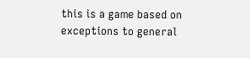this is a game based on exceptions to general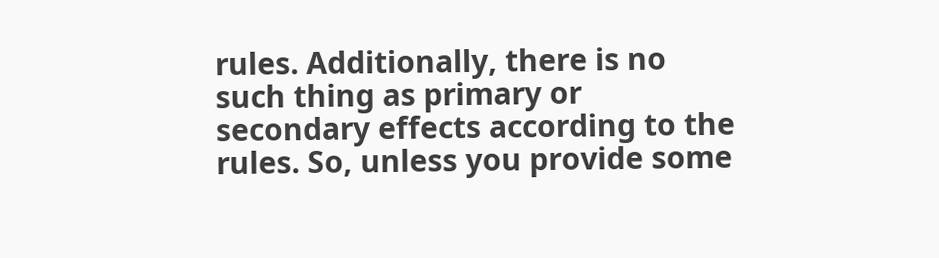rules. Additionally, there is no such thing as primary or secondary effects according to the rules. So, unless you provide some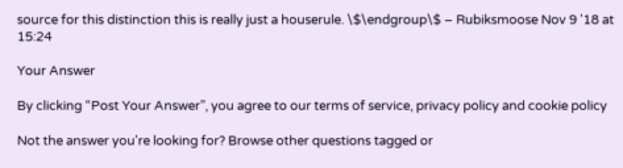source for this distinction this is really just a houserule. \$\endgroup\$ – Rubiksmoose Nov 9 '18 at 15:24

Your Answer

By clicking “Post Your Answer”, you agree to our terms of service, privacy policy and cookie policy

Not the answer you're looking for? Browse other questions tagged or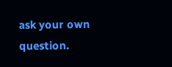ask your own question.